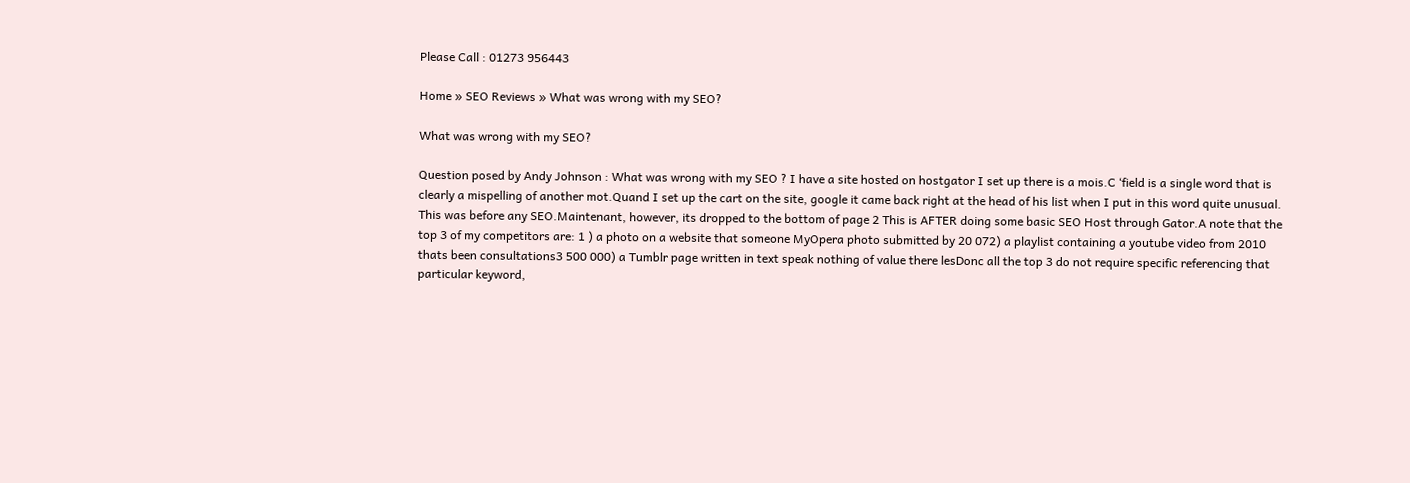Please Call : 01273 956443

Home » SEO Reviews » What was wrong with my SEO?

What was wrong with my SEO?

Question posed by Andy Johnson : What was wrong with my SEO ? I have a site hosted on hostgator I set up there is a mois.C ‘field is a single word that is clearly a mispelling of another mot.Quand I set up the cart on the site, google it came back right at the head of his list when I put in this word quite unusual. This was before any SEO.Maintenant, however, its dropped to the bottom of page 2 This is AFTER doing some basic SEO Host through Gator.A note that the top 3 of my competitors are: 1 ) a photo on a website that someone MyOpera photo submitted by 20 072) a playlist containing a youtube video from 2010 thats been consultations3 500 000) a Tumblr page written in text speak nothing of value there lesDonc all the top 3 do not require specific referencing that particular keyword,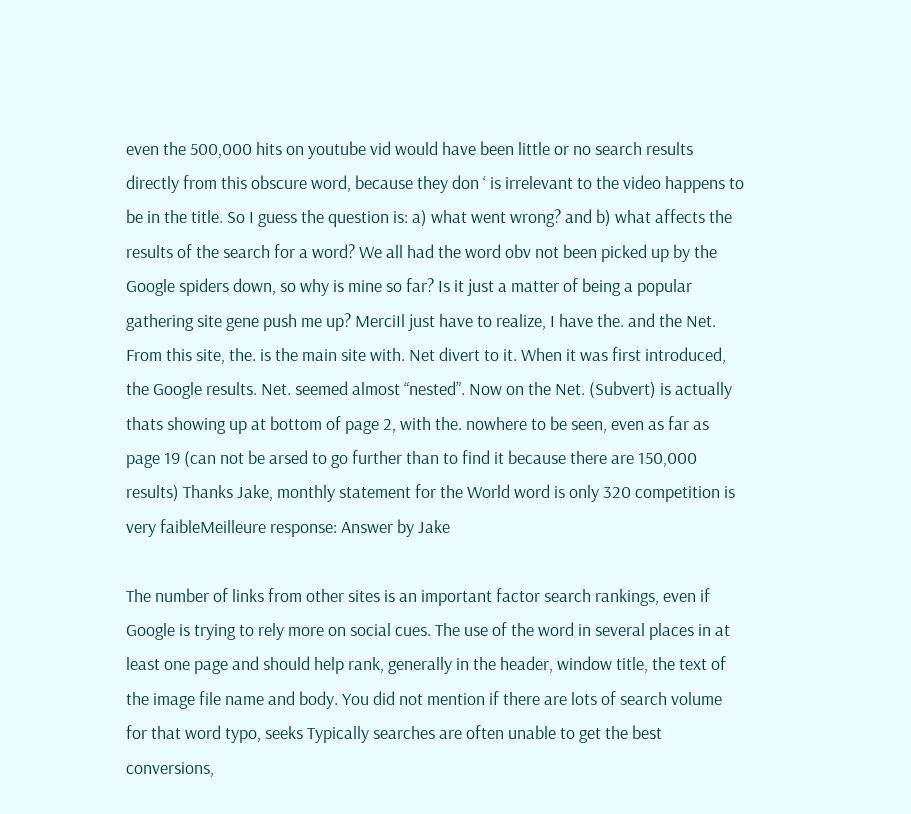even the 500,000 hits on youtube vid would have been little or no search results directly from this obscure word, because they don ‘ is irrelevant to the video happens to be in the title. So I guess the question is: a) what went wrong? and b) what affects the results of the search for a word? We all had the word obv not been picked up by the Google spiders down, so why is mine so far? Is it just a matter of being a popular gathering site gene push me up? MerciIl just have to realize, I have the. and the Net. From this site, the. is the main site with. Net divert to it. When it was first introduced, the Google results. Net. seemed almost “nested”. Now on the Net. (Subvert) is actually thats showing up at bottom of page 2, with the. nowhere to be seen, even as far as page 19 (can not be arsed to go further than to find it because there are 150,000 results) Thanks Jake, monthly statement for the World word is only 320 competition is very faibleMeilleure response: Answer by Jake

The number of links from other sites is an important factor search rankings, even if Google is trying to rely more on social cues. The use of the word in several places in at least one page and should help rank, generally in the header, window title, the text of the image file name and body. You did not mention if there are lots of search volume for that word typo, seeks Typically searches are often unable to get the best conversions,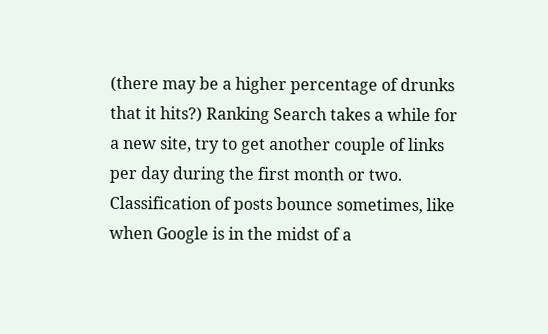(there may be a higher percentage of drunks that it hits?) Ranking Search takes a while for a new site, try to get another couple of links per day during the first month or two. Classification of posts bounce sometimes, like when Google is in the midst of a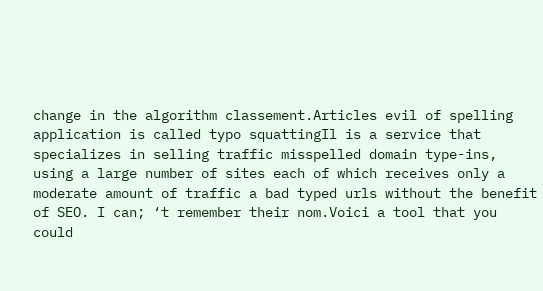change in the algorithm classement.Articles evil of spelling application is called typo squattingIl is a service that specializes in selling traffic misspelled domain type-ins, using a large number of sites each of which receives only a moderate amount of traffic a bad typed urls without the benefit of SEO. I can; ‘t remember their nom.Voici a tool that you could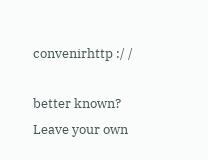convenirhttp :/ /

better known? Leave your own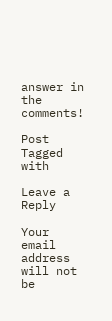answer in the comments!

Post Tagged with

Leave a Reply

Your email address will not be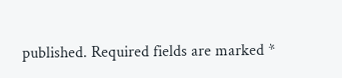published. Required fields are marked *